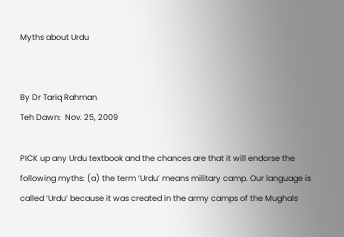Myths about Urdu


By Dr Tariq Rahman
Teh Dawn:  Nov. 25, 2009

PICK up any Urdu textbook and the chances are that it will endorse the following myths: (a) the term ‘Urdu’ means military camp. Our language is called ‘Urdu’ because it was created in the army camps of the Mughals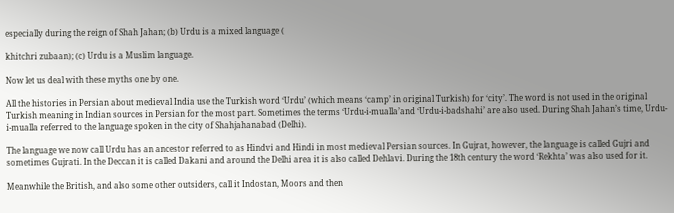especially during the reign of Shah Jahan; (b) Urdu is a mixed language (

khitchri zubaan); (c) Urdu is a Muslim language.

Now let us deal with these myths one by one.

All the histories in Persian about medieval India use the Turkish word ‘Urdu’ (which means ‘camp’ in original Turkish) for ‘city’. The word is not used in the original Turkish meaning in Indian sources in Persian for the most part. Sometimes the terms ‘Urdu-i-mualla’and ‘Urdu-i-badshahi’ are also used. During Shah Jahan’s time, Urdu-i-mualla referred to the language spoken in the city of Shahjahanabad (Delhi).

The language we now call Urdu has an ancestor referred to as Hindvi and Hindi in most medieval Persian sources. In Gujrat, however, the language is called Gujri and sometimes Gujrati. In the Deccan it is called Dakani and around the Delhi area it is also called Dehlavi. During the 18th century the word ‘Rekhta’ was also used for it.

Meanwhile the British, and also some other outsiders, call it Indostan, Moors and then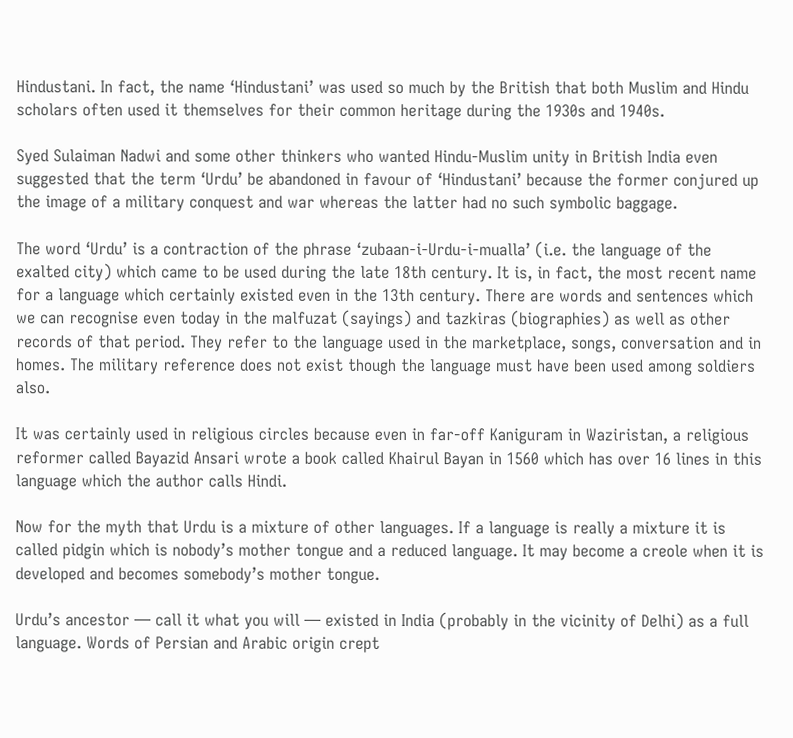Hindustani. In fact, the name ‘Hindustani’ was used so much by the British that both Muslim and Hindu scholars often used it themselves for their common heritage during the 1930s and 1940s.

Syed Sulaiman Nadwi and some other thinkers who wanted Hindu-Muslim unity in British India even suggested that the term ‘Urdu’ be abandoned in favour of ‘Hindustani’ because the former conjured up the image of a military conquest and war whereas the latter had no such symbolic baggage.

The word ‘Urdu’ is a contraction of the phrase ‘zubaan-i-Urdu-i-mualla’ (i.e. the language of the exalted city) which came to be used during the late 18th century. It is, in fact, the most recent name for a language which certainly existed even in the 13th century. There are words and sentences which we can recognise even today in the malfuzat (sayings) and tazkiras (biographies) as well as other records of that period. They refer to the language used in the marketplace, songs, conversation and in homes. The military reference does not exist though the language must have been used among soldiers also.

It was certainly used in religious circles because even in far-off Kaniguram in Waziristan, a religious reformer called Bayazid Ansari wrote a book called Khairul Bayan in 1560 which has over 16 lines in this language which the author calls Hindi.

Now for the myth that Urdu is a mixture of other languages. If a language is really a mixture it is called pidgin which is nobody’s mother tongue and a reduced language. It may become a creole when it is developed and becomes somebody’s mother tongue.

Urdu’s ancestor — call it what you will — existed in India (probably in the vicinity of Delhi) as a full language. Words of Persian and Arabic origin crept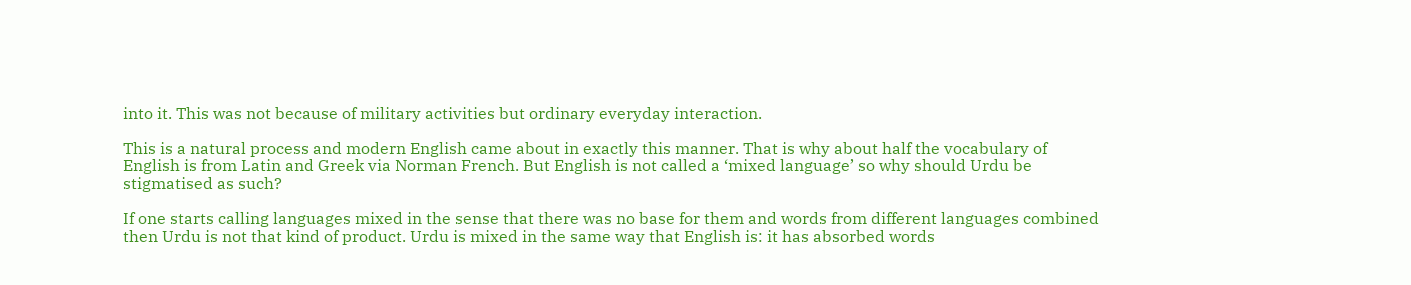into it. This was not because of military activities but ordinary everyday interaction.

This is a natural process and modern English came about in exactly this manner. That is why about half the vocabulary of English is from Latin and Greek via Norman French. But English is not called a ‘mixed language’ so why should Urdu be stigmatised as such?

If one starts calling languages mixed in the sense that there was no base for them and words from different languages combined then Urdu is not that kind of product. Urdu is mixed in the same way that English is: it has absorbed words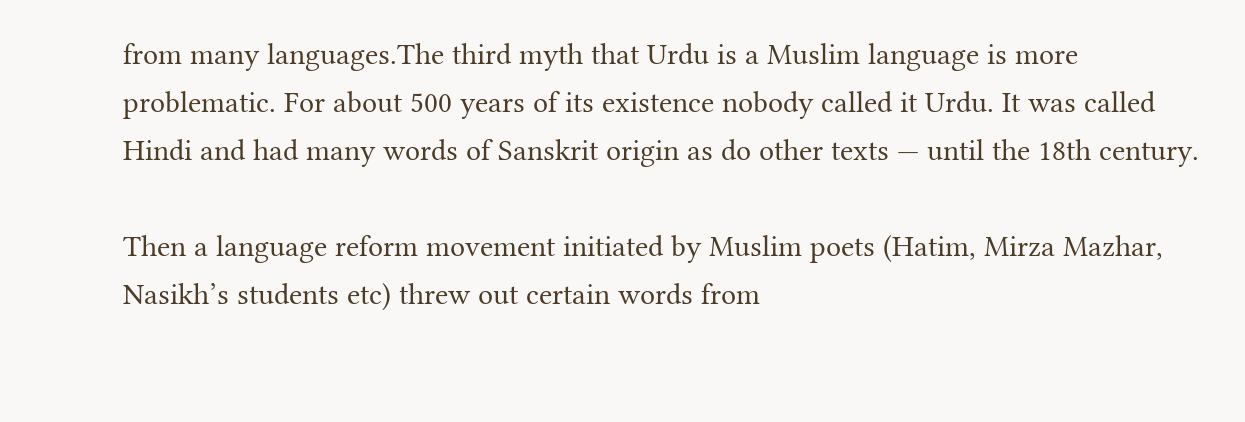from many languages.The third myth that Urdu is a Muslim language is more problematic. For about 500 years of its existence nobody called it Urdu. It was called Hindi and had many words of Sanskrit origin as do other texts — until the 18th century.

Then a language reform movement initiated by Muslim poets (Hatim, Mirza Mazhar, Nasikh’s students etc) threw out certain words from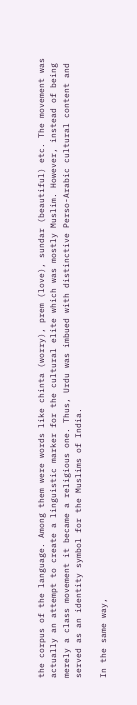the corpus of the language. Among them were words like chinta (worry), prem (love), sundar (beautiful) etc. The movement was actually an attempt to create a linguistic marker for the cultural elite which was mostly Muslim. However, instead of being merely a class movement it became a religious one. Thus, Urdu was imbued with distinctive Perso-Arabic cultural content and served as an identity symbol for the Muslims of India.

In the same way,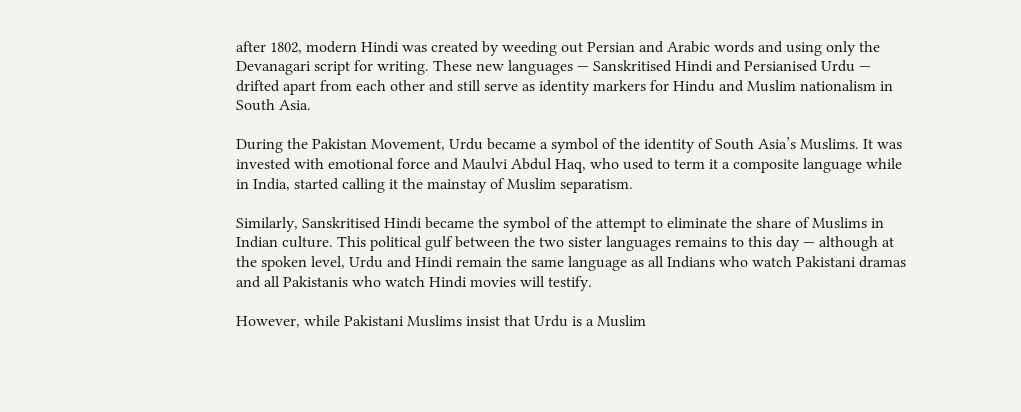after 1802, modern Hindi was created by weeding out Persian and Arabic words and using only the Devanagari script for writing. These new languages — Sanskritised Hindi and Persianised Urdu — drifted apart from each other and still serve as identity markers for Hindu and Muslim nationalism in South Asia.

During the Pakistan Movement, Urdu became a symbol of the identity of South Asia’s Muslims. It was invested with emotional force and Maulvi Abdul Haq, who used to term it a composite language while in India, started calling it the mainstay of Muslim separatism.

Similarly, Sanskritised Hindi became the symbol of the attempt to eliminate the share of Muslims in Indian culture. This political gulf between the two sister languages remains to this day — although at the spoken level, Urdu and Hindi remain the same language as all Indians who watch Pakistani dramas and all Pakistanis who watch Hindi movies will testify.

However, while Pakistani Muslims insist that Urdu is a Muslim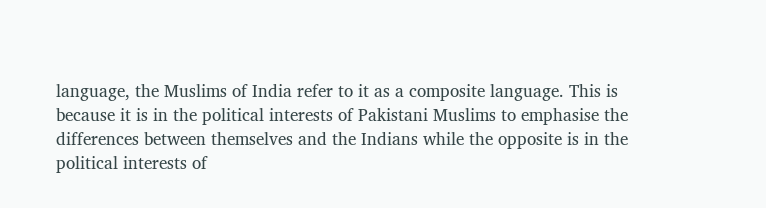language, the Muslims of India refer to it as a composite language. This is because it is in the political interests of Pakistani Muslims to emphasise the differences between themselves and the Indians while the opposite is in the political interests of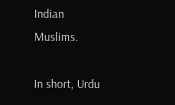Indian Muslims.

In short, Urdu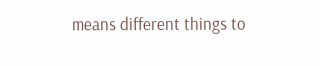means different things to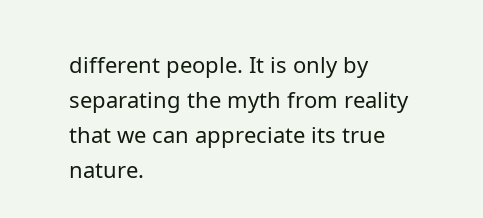different people. It is only by separating the myth from reality that we can appreciate its true nature.